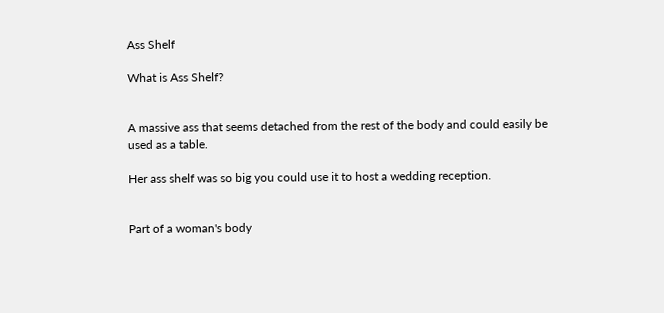Ass Shelf

What is Ass Shelf?


A massive ass that seems detached from the rest of the body and could easily be used as a table.

Her ass shelf was so big you could use it to host a wedding reception.


Part of a woman's body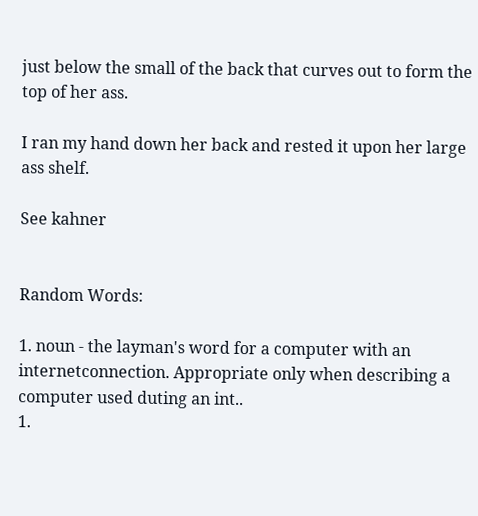just below the small of the back that curves out to form the top of her ass.

I ran my hand down her back and rested it upon her large ass shelf.

See kahner


Random Words:

1. noun - the layman's word for a computer with an internetconnection. Appropriate only when describing a computer used duting an int..
1.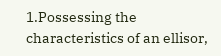1.Possessing the characteristics of an ellisor,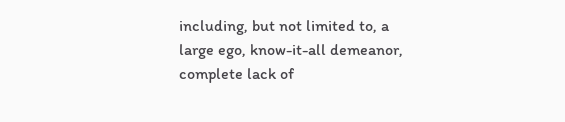including, but not limited to, a large ego, know-it-all demeanor, complete lack of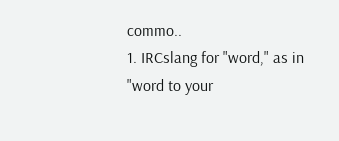commo..
1. IRCslang for "word," as in "word to your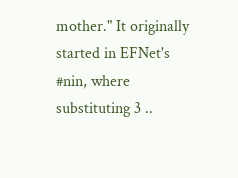mother." It originally started in EFNet's #nin, where substituting 3 ..